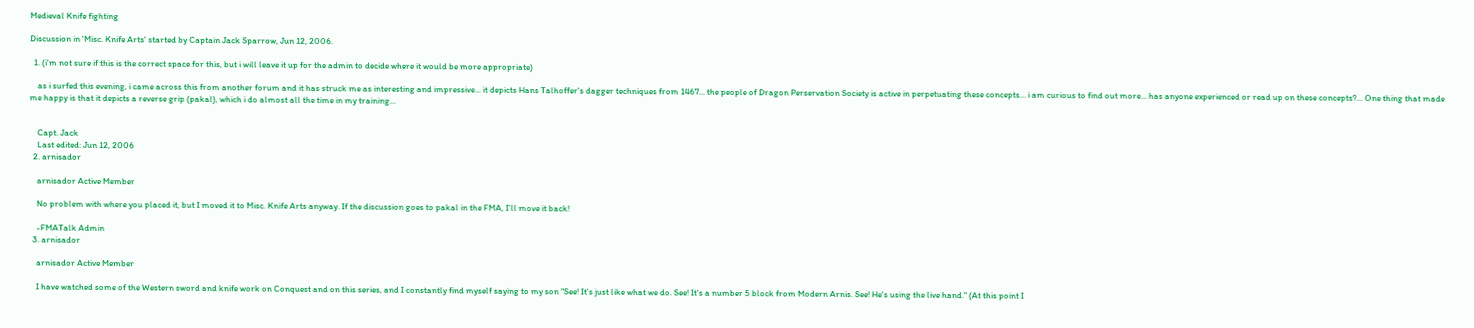Medieval Knife fighting

Discussion in 'Misc. Knife Arts' started by Captain Jack Sparrow, Jun 12, 2006.

  1. (i'm not sure if this is the correct space for this, but i will leave it up for the admin to decide where it would be more appropriate)

    as i surfed this evening, i came across this from another forum and it has struck me as interesting and impressive... it depicts Hans Talhoffer's dagger techniques from 1467... the people of Dragon Perservation Society is active in perpetuating these concepts... i am curious to find out more... has anyone experienced or read up on these concepts?... One thing that made me happy is that it depicts a reverse grip (pakal), which i do almost all the time in my training...


    Capt. Jack
    Last edited: Jun 12, 2006
  2. arnisador

    arnisador Active Member

    No problem with where you placed it, but I moved it to Misc. Knife Arts anyway. If the discussion goes to pakal in the FMA, I'll move it back!

    -FMATalk Admin
  3. arnisador

    arnisador Active Member

    I have watched some of the Western sword and knife work on Conquest and on this series, and I constantly find myself saying to my son "See! It's just like what we do. See! It's a number 5 block from Modern Arnis. See! He's using the live hand." (At this point I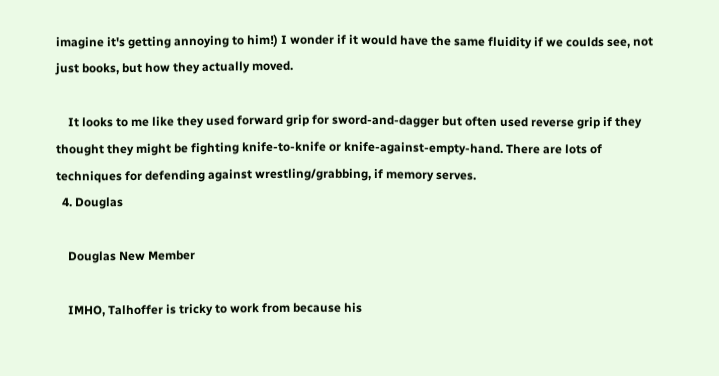imagine it's getting annoying to him!) I wonder if it would have the same fluidity if we coulds see, not just books, but how they actually moved.

    It looks to me like they used forward grip for sword-and-dagger but often used reverse grip if they thought they might be fighting knife-to-knife or knife-against-empty-hand. There are lots of techniques for defending against wrestling/grabbing, if memory serves.
  4. Douglas

    Douglas New Member

    IMHO, Talhoffer is tricky to work from because his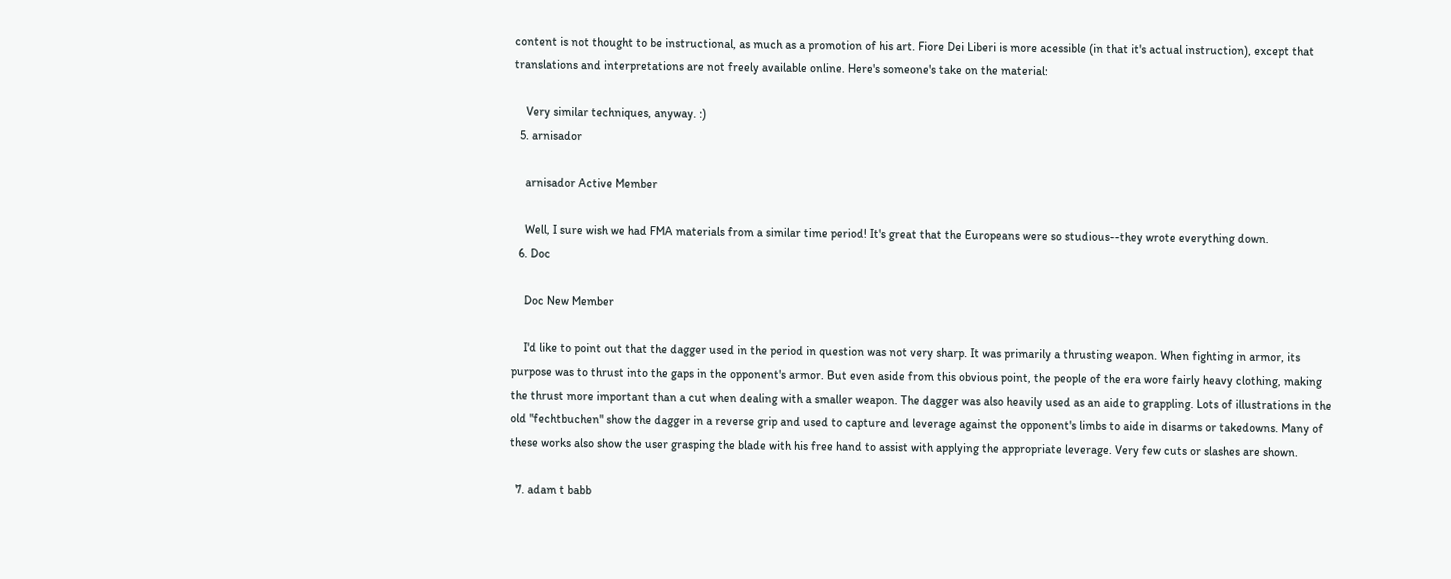content is not thought to be instructional, as much as a promotion of his art. Fiore Dei Liberi is more acessible (in that it's actual instruction), except that translations and interpretations are not freely available online. Here's someone's take on the material:

    Very similar techniques, anyway. :)
  5. arnisador

    arnisador Active Member

    Well, I sure wish we had FMA materials from a similar time period! It's great that the Europeans were so studious--they wrote everything down.
  6. Doc

    Doc New Member

    I'd like to point out that the dagger used in the period in question was not very sharp. It was primarily a thrusting weapon. When fighting in armor, its purpose was to thrust into the gaps in the opponent's armor. But even aside from this obvious point, the people of the era wore fairly heavy clothing, making the thrust more important than a cut when dealing with a smaller weapon. The dagger was also heavily used as an aide to grappling. Lots of illustrations in the old "fechtbuchen" show the dagger in a reverse grip and used to capture and leverage against the opponent's limbs to aide in disarms or takedowns. Many of these works also show the user grasping the blade with his free hand to assist with applying the appropriate leverage. Very few cuts or slashes are shown.

  7. adam t babb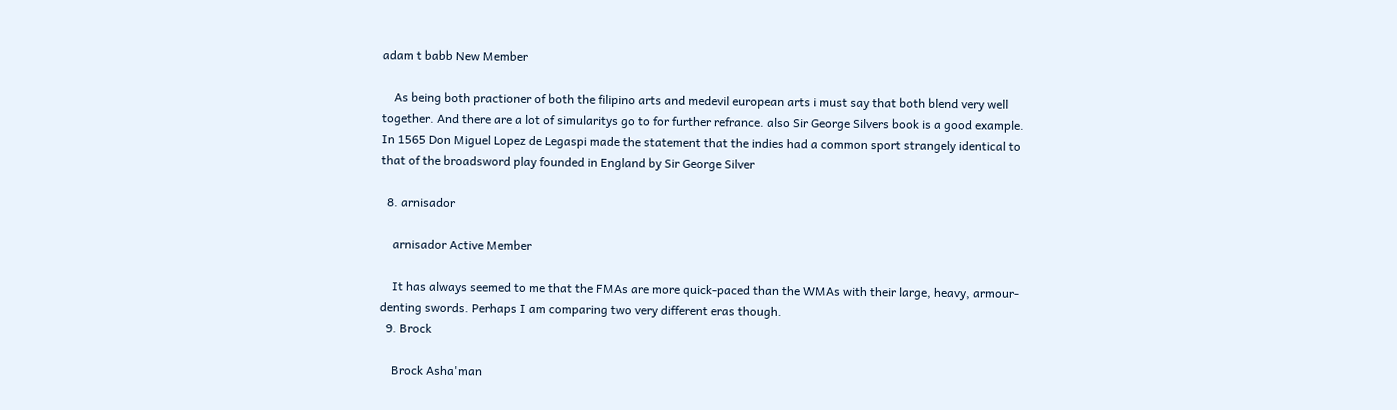adam t babb New Member

    As being both practioner of both the filipino arts and medevil european arts i must say that both blend very well together. And there are a lot of simularitys go to for further refrance. also Sir George Silvers book is a good example. In 1565 Don Miguel Lopez de Legaspi made the statement that the indies had a common sport strangely identical to that of the broadsword play founded in England by Sir George Silver

  8. arnisador

    arnisador Active Member

    It has always seemed to me that the FMAs are more quick-paced than the WMAs with their large, heavy, armour-denting swords. Perhaps I am comparing two very different eras though.
  9. Brock

    Brock Asha'man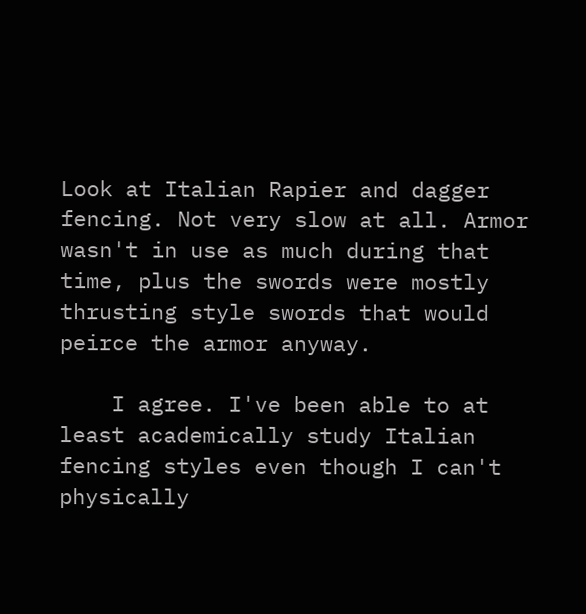Look at Italian Rapier and dagger fencing. Not very slow at all. Armor wasn't in use as much during that time, plus the swords were mostly thrusting style swords that would peirce the armor anyway.

    I agree. I've been able to at least academically study Italian fencing styles even though I can't physically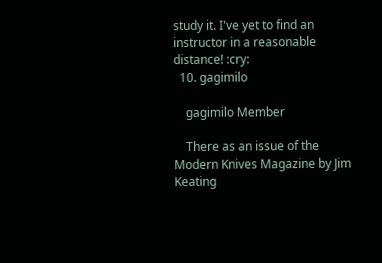study it. I've yet to find an instructor in a reasonable distance! :cry:
  10. gagimilo

    gagimilo Member

    There as an issue of the Modern Knives Magazine by Jim Keating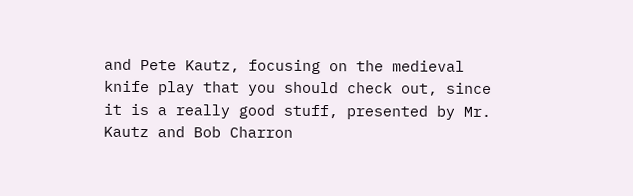and Pete Kautz, focusing on the medieval knife play that you should check out, since it is a really good stuff, presented by Mr. Kautz and Bob Charron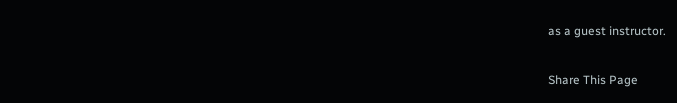as a guest instructor.

Share This Page